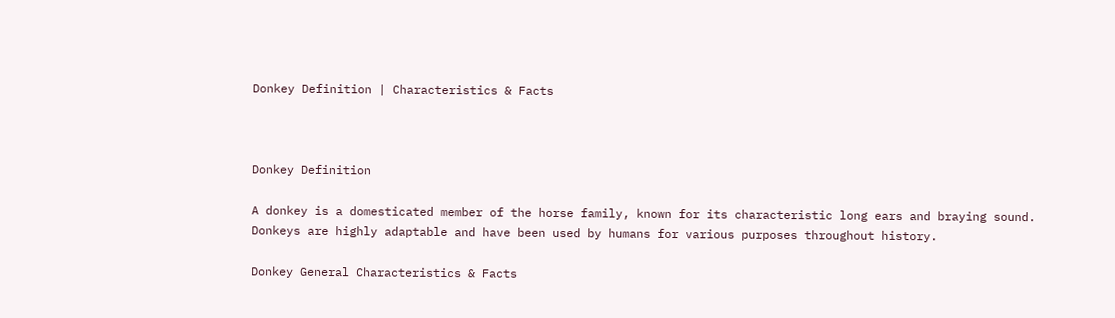Donkey Definition | Characteristics & Facts



Donkey Definition

A donkey is a domesticated member of the horse family, known for its characteristic long ears and braying sound. Donkeys are highly adaptable and have been used by humans for various purposes throughout history.

Donkey General Characteristics & Facts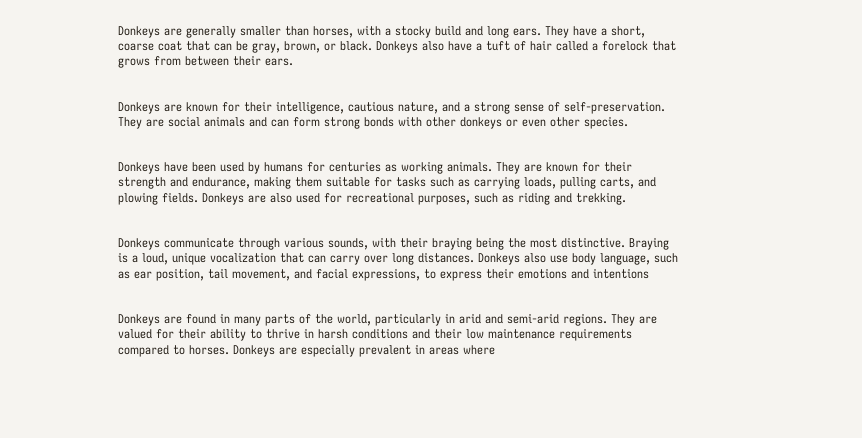Donkeys are generally smaller than horses, with a stocky build and long ears. They have a short, coarse coat that can be gray, brown, or black. Donkeys also have a tuft of hair called a forelock that grows from between their ears.


Donkeys are known for their intelligence, cautious nature, and a strong sense of self-preservation. They are social animals and can form strong bonds with other donkeys or even other species.


Donkeys have been used by humans for centuries as working animals. They are known for their strength and endurance, making them suitable for tasks such as carrying loads, pulling carts, and plowing fields. Donkeys are also used for recreational purposes, such as riding and trekking.


Donkeys communicate through various sounds, with their braying being the most distinctive. Braying is a loud, unique vocalization that can carry over long distances. Donkeys also use body language, such as ear position, tail movement, and facial expressions, to express their emotions and intentions


Donkeys are found in many parts of the world, particularly in arid and semi-arid regions. They are valued for their ability to thrive in harsh conditions and their low maintenance requirements compared to horses. Donkeys are especially prevalent in areas where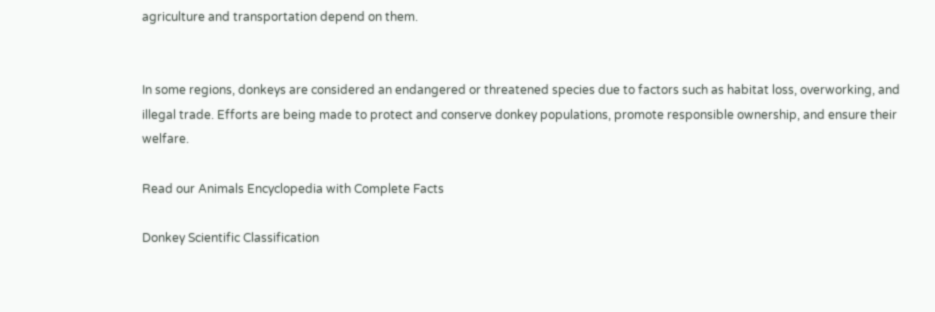agriculture and transportation depend on them.


In some regions, donkeys are considered an endangered or threatened species due to factors such as habitat loss, overworking, and illegal trade. Efforts are being made to protect and conserve donkey populations, promote responsible ownership, and ensure their welfare.

Read our Animals Encyclopedia with Complete Facts

Donkey Scientific Classification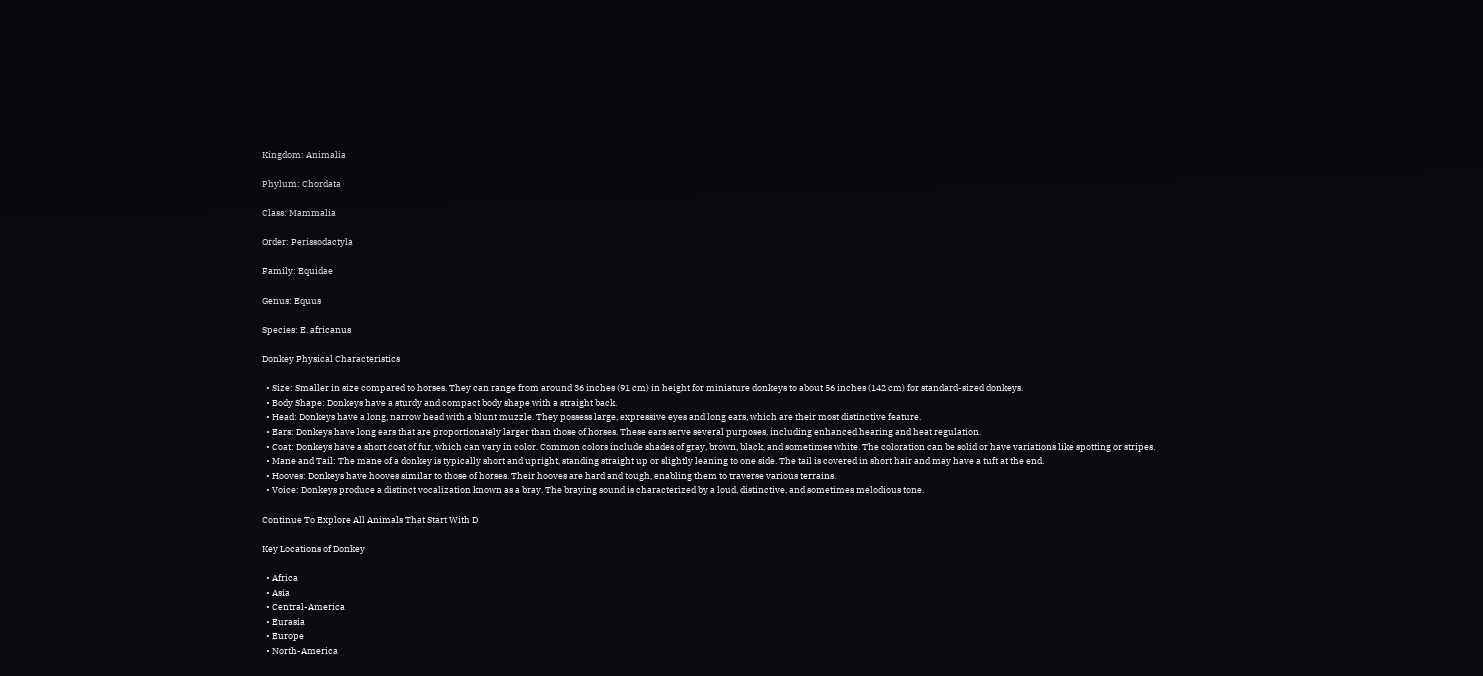Kingdom: Animalia

Phylum: Chordata

Class: Mammalia

Order: Perissodactyla

Family: Equidae

Genus: Equus

Species: E. africanus

Donkey Physical Characteristics

  • Size: Smaller in size compared to horses. They can range from around 36 inches (91 cm) in height for miniature donkeys to about 56 inches (142 cm) for standard-sized donkeys.
  • Body Shape: Donkeys have a sturdy and compact body shape with a straight back.
  • Head: Donkeys have a long, narrow head with a blunt muzzle. They possess large, expressive eyes and long ears, which are their most distinctive feature.
  • Ears: Donkeys have long ears that are proportionately larger than those of horses. These ears serve several purposes, including enhanced hearing and heat regulation.
  • Coat: Donkeys have a short coat of fur, which can vary in color. Common colors include shades of gray, brown, black, and sometimes white. The coloration can be solid or have variations like spotting or stripes.
  • Mane and Tail: The mane of a donkey is typically short and upright, standing straight up or slightly leaning to one side. The tail is covered in short hair and may have a tuft at the end.
  • Hooves: Donkeys have hooves similar to those of horses. Their hooves are hard and tough, enabling them to traverse various terrains.
  • Voice: Donkeys produce a distinct vocalization known as a bray. The braying sound is characterized by a loud, distinctive, and sometimes melodious tone.

Continue To Explore All Animals That Start With D

Key Locations of Donkey

  • Africa
  • Asia
  • Central-America
  • Eurasia
  • Europe
  • North-America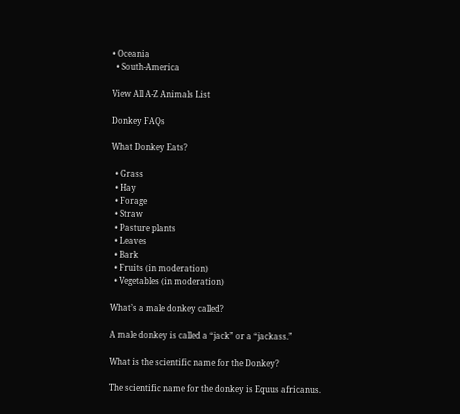• Oceania
  • South-America

View All A-Z Animals List

Donkey FAQs

What Donkey Eats?

  • Grass
  • Hay
  • Forage
  • Straw
  • Pasture plants
  • Leaves
  • Bark
  • Fruits (in moderation)
  • Vegetables (in moderation)

What’s a male donkey called?

A male donkey is called a “jack” or a “jackass.”

What is the scientific name for the Donkey?

The scientific name for the donkey is Equus africanus.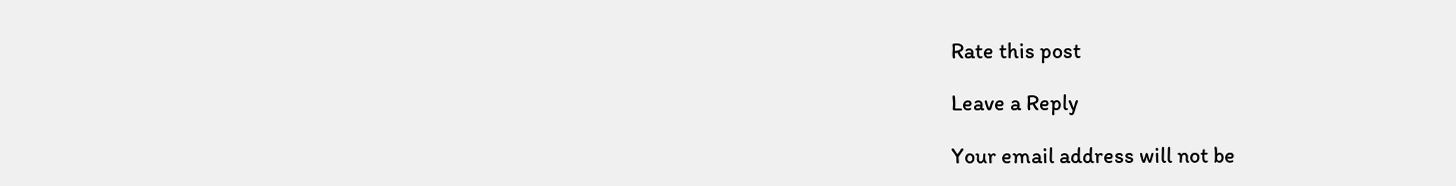Rate this post

Leave a Reply

Your email address will not be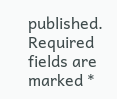published. Required fields are marked *